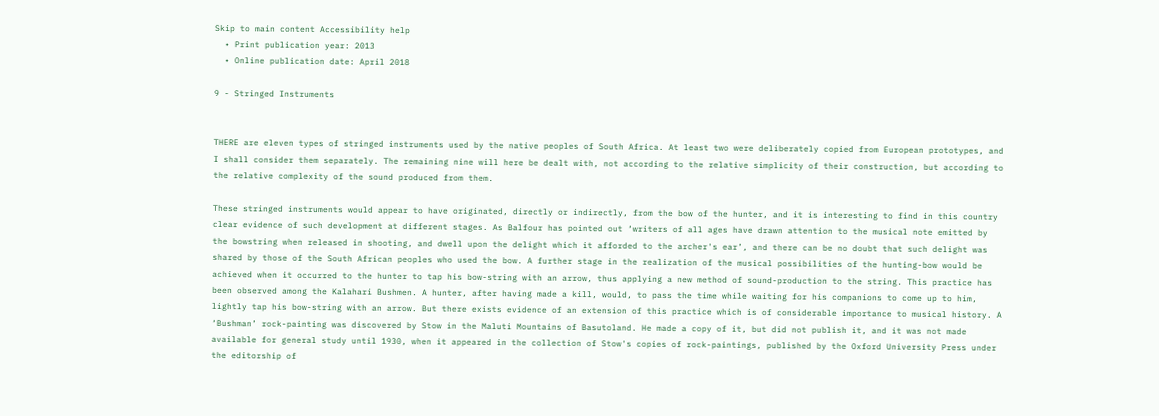Skip to main content Accessibility help
  • Print publication year: 2013
  • Online publication date: April 2018

9 - Stringed Instruments


THERE are eleven types of stringed instruments used by the native peoples of South Africa. At least two were deliberately copied from European prototypes, and I shall consider them separately. The remaining nine will here be dealt with, not according to the relative simplicity of their construction, but according to the relative complexity of the sound produced from them.

These stringed instruments would appear to have originated, directly or indirectly, from the bow of the hunter, and it is interesting to find in this country clear evidence of such development at different stages. As Balfour has pointed out ‘writers of all ages have drawn attention to the musical note emitted by the bowstring when released in shooting, and dwell upon the delight which it afforded to the archer's ear’, and there can be no doubt that such delight was shared by those of the South African peoples who used the bow. A further stage in the realization of the musical possibilities of the hunting-bow would be achieved when it occurred to the hunter to tap his bow-string with an arrow, thus applying a new method of sound-production to the string. This practice has been observed among the Kalahari Bushmen. A hunter, after having made a kill, would, to pass the time while waiting for his companions to come up to him, lightly tap his bow-string with an arrow. But there exists evidence of an extension of this practice which is of considerable importance to musical history. A ‘Bushman’ rock-painting was discovered by Stow in the Maluti Mountains of Basutoland. He made a copy of it, but did not publish it, and it was not made available for general study until 1930, when it appeared in the collection of Stow's copies of rock-paintings, published by the Oxford University Press under the editorship of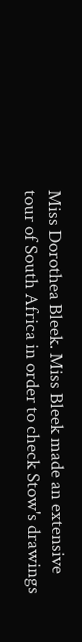Miss Dorothea Bleek. Miss Bleek made an extensive tour of South Africa in order to check Stow's drawings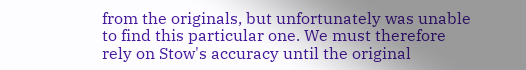from the originals, but unfortunately was unable to find this particular one. We must therefore rely on Stow's accuracy until the original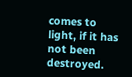comes to light, if it has not been destroyed.